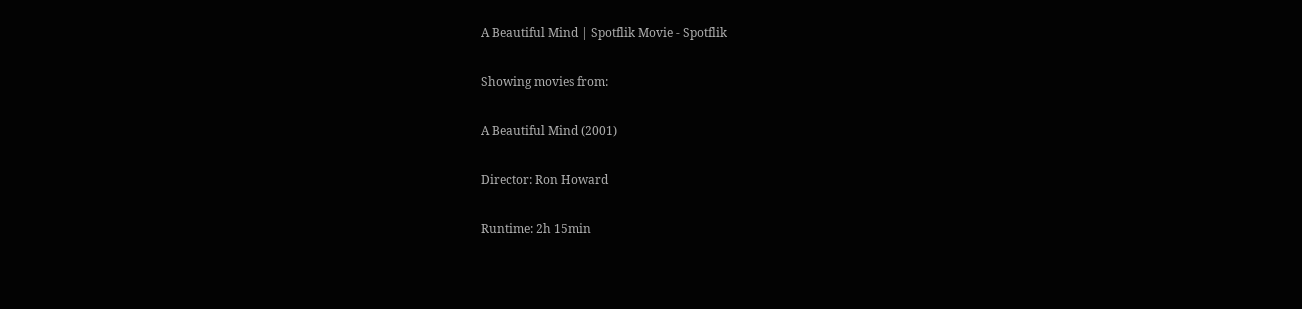A Beautiful Mind | Spotflik Movie - Spotflik

Showing movies from:

A Beautiful Mind (2001)

Director: Ron Howard

Runtime: 2h 15min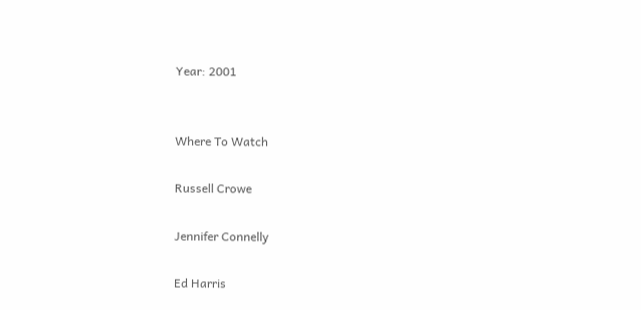Year: 2001


Where To Watch

Russell Crowe

Jennifer Connelly

Ed Harris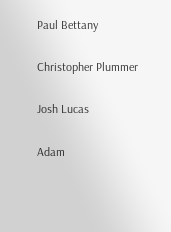Paul Bettany

Christopher Plummer

Josh Lucas

Adam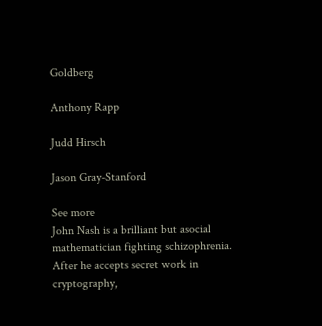Goldberg

Anthony Rapp

Judd Hirsch

Jason Gray-Stanford

See more
John Nash is a brilliant but asocial mathematician fighting schizophrenia. After he accepts secret work in cryptography,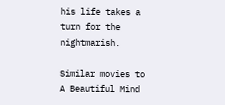his life takes a turn for the nightmarish.

Similar movies to A Beautiful Mind